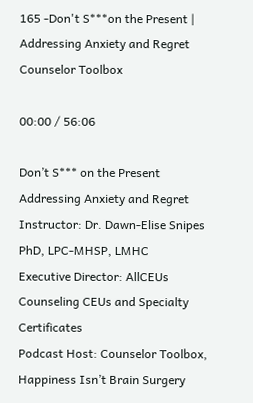165 -Don't S***on the Present | Addressing Anxiety and Regret
Counselor Toolbox

00:00 / 56:06

Don’t S*** on the Present
Addressing Anxiety and Regret
Instructor: Dr. Dawn-Elise Snipes PhD, LPC-MHSP, LMHC
Executive Director: AllCEUs Counseling CEUs and Specialty Certificates
Podcast Host: Counselor Toolbox, Happiness Isn’t Brain Surgery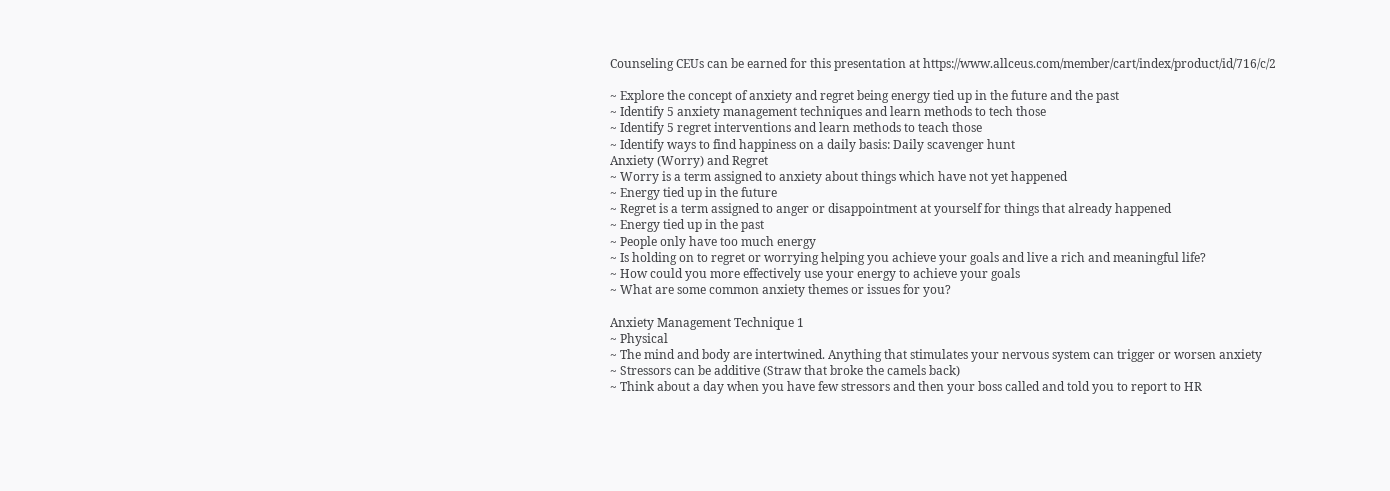Counseling CEUs can be earned for this presentation at https://www.allceus.com/member/cart/index/product/id/716/c/2

~ Explore the concept of anxiety and regret being energy tied up in the future and the past
~ Identify 5 anxiety management techniques and learn methods to tech those
~ Identify 5 regret interventions and learn methods to teach those
~ Identify ways to find happiness on a daily basis: Daily scavenger hunt
Anxiety (Worry) and Regret
~ Worry is a term assigned to anxiety about things which have not yet happened
~ Energy tied up in the future
~ Regret is a term assigned to anger or disappointment at yourself for things that already happened
~ Energy tied up in the past
~ People only have too much energy
~ Is holding on to regret or worrying helping you achieve your goals and live a rich and meaningful life?
~ How could you more effectively use your energy to achieve your goals
~ What are some common anxiety themes or issues for you?

Anxiety Management Technique 1
~ Physical
~ The mind and body are intertwined. Anything that stimulates your nervous system can trigger or worsen anxiety
~ Stressors can be additive (Straw that broke the camels back)
~ Think about a day when you have few stressors and then your boss called and told you to report to HR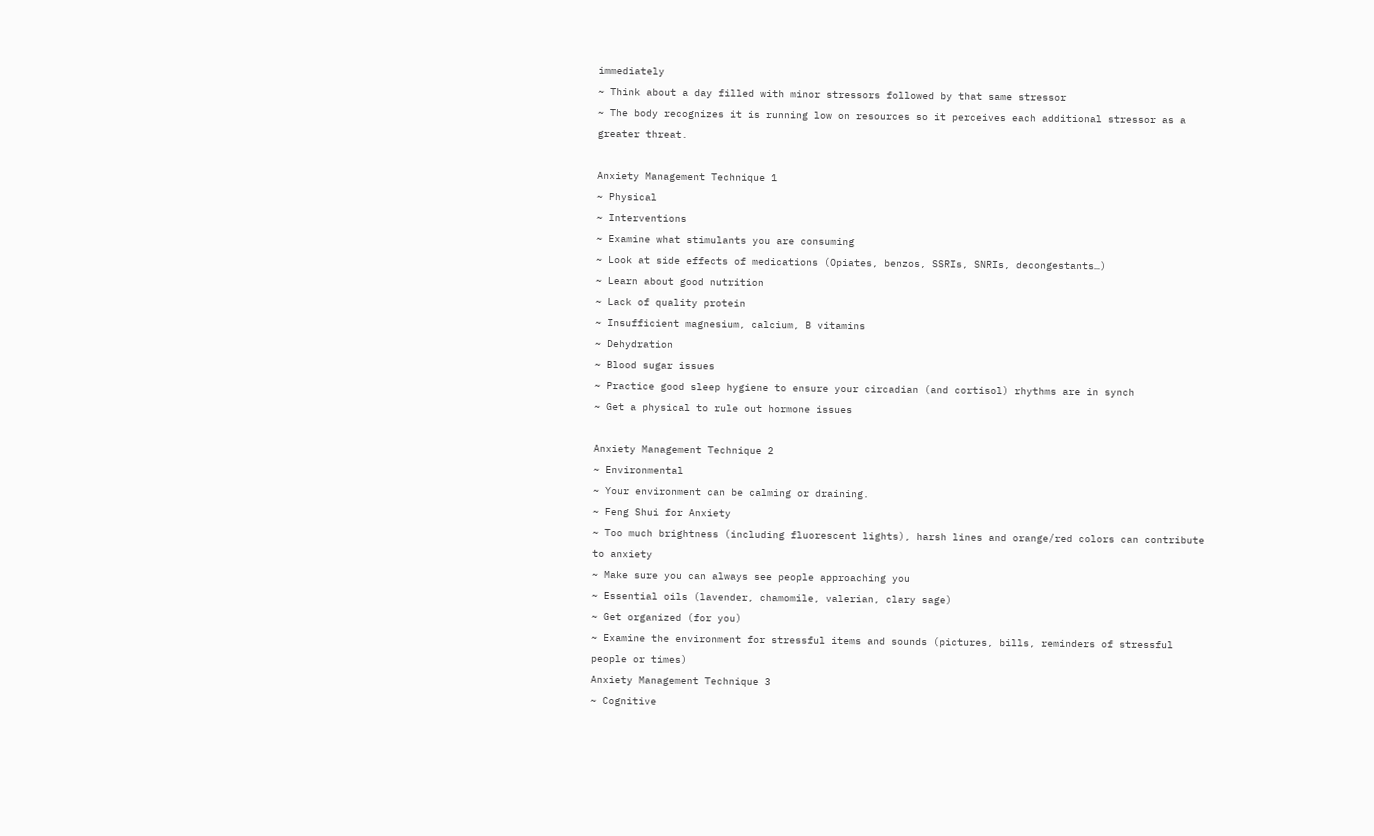immediately
~ Think about a day filled with minor stressors followed by that same stressor
~ The body recognizes it is running low on resources so it perceives each additional stressor as a greater threat.

Anxiety Management Technique 1
~ Physical
~ Interventions
~ Examine what stimulants you are consuming
~ Look at side effects of medications (Opiates, benzos, SSRIs, SNRIs, decongestants…)
~ Learn about good nutrition
~ Lack of quality protein
~ Insufficient magnesium, calcium, B vitamins
~ Dehydration
~ Blood sugar issues
~ Practice good sleep hygiene to ensure your circadian (and cortisol) rhythms are in synch
~ Get a physical to rule out hormone issues

Anxiety Management Technique 2
~ Environmental
~ Your environment can be calming or draining.
~ Feng Shui for Anxiety
~ Too much brightness (including fluorescent lights), harsh lines and orange/red colors can contribute to anxiety
~ Make sure you can always see people approaching you
~ Essential oils (lavender, chamomile, valerian, clary sage)
~ Get organized (for you)
~ Examine the environment for stressful items and sounds (pictures, bills, reminders of stressful people or times)
Anxiety Management Technique 3
~ Cognitive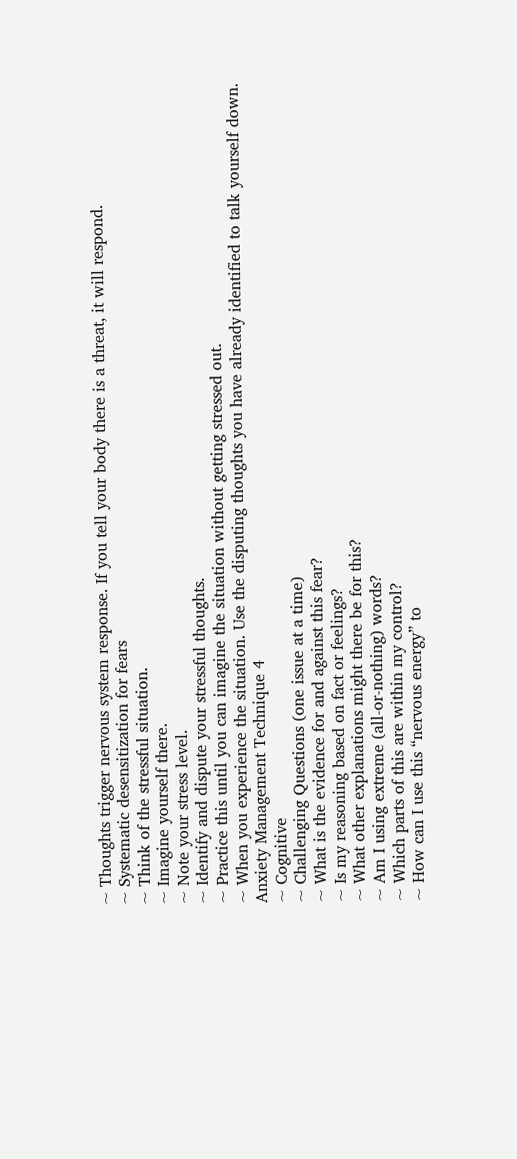~ Thoughts trigger nervous system response. If you tell your body there is a threat, it will respond.
~ Systematic desensitization for fears
~ Think of the stressful situation.
~ Imagine yourself there.
~ Note your stress level.
~ Identify and dispute your stressful thoughts.
~ Practice this until you can imagine the situation without getting stressed out.
~ When you experience the situation. Use the disputing thoughts you have already identified to talk yourself down.
Anxiety Management Technique 4
~ Cognitive
~ Challenging Questions (one issue at a time)
~ What is the evidence for and against this fear?
~ Is my reasoning based on fact or feelings?
~ What other explanations might there be for this?
~ Am I using extreme (all-or-nothing) words?
~ Which parts of this are within my control?
~ How can I use this “nervous energy” to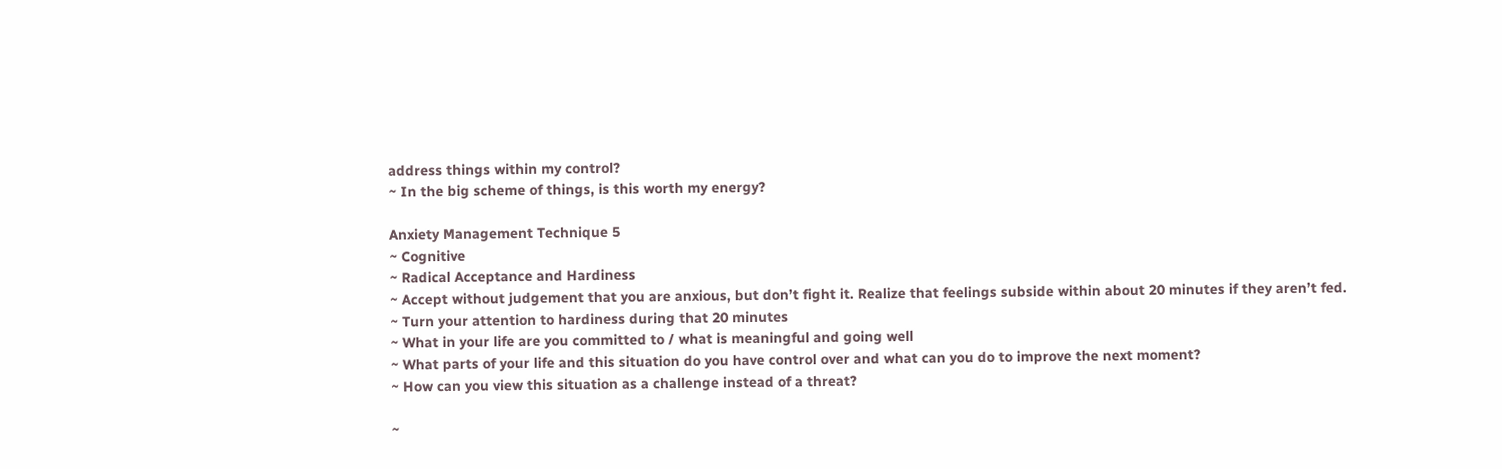address things within my control?
~ In the big scheme of things, is this worth my energy?

Anxiety Management Technique 5
~ Cognitive
~ Radical Acceptance and Hardiness
~ Accept without judgement that you are anxious, but don’t fight it. Realize that feelings subside within about 20 minutes if they aren’t fed.
~ Turn your attention to hardiness during that 20 minutes
~ What in your life are you committed to / what is meaningful and going well
~ What parts of your life and this situation do you have control over and what can you do to improve the next moment?
~ How can you view this situation as a challenge instead of a threat?

~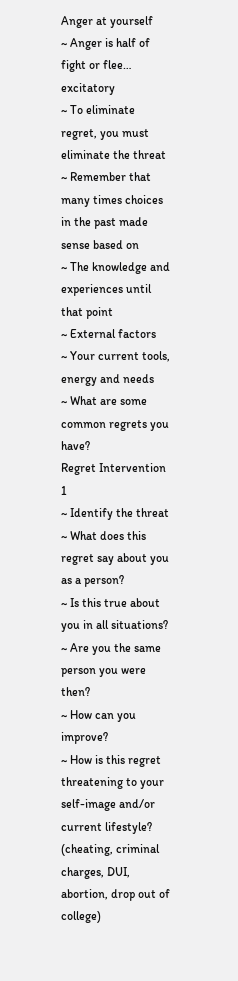Anger at yourself
~ Anger is half of fight or flee… excitatory
~ To eliminate regret, you must eliminate the threat
~ Remember that many times choices in the past made sense based on
~ The knowledge and experiences until that point
~ External factors
~ Your current tools, energy and needs
~ What are some common regrets you have?
Regret Intervention 1
~ Identify the threat
~ What does this regret say about you as a person?
~ Is this true about you in all situations?
~ Are you the same person you were then?
~ How can you improve?
~ How is this regret threatening to your self-image and/or current lifestyle? (cheating, criminal charges, DUI, abortion, drop out of college)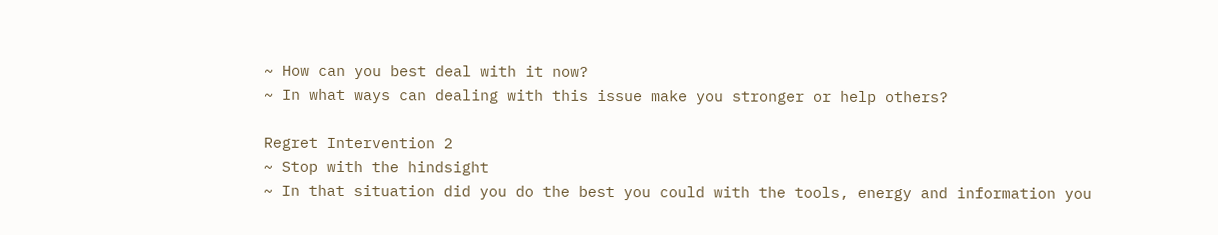~ How can you best deal with it now?
~ In what ways can dealing with this issue make you stronger or help others?

Regret Intervention 2
~ Stop with the hindsight
~ In that situation did you do the best you could with the tools, energy and information you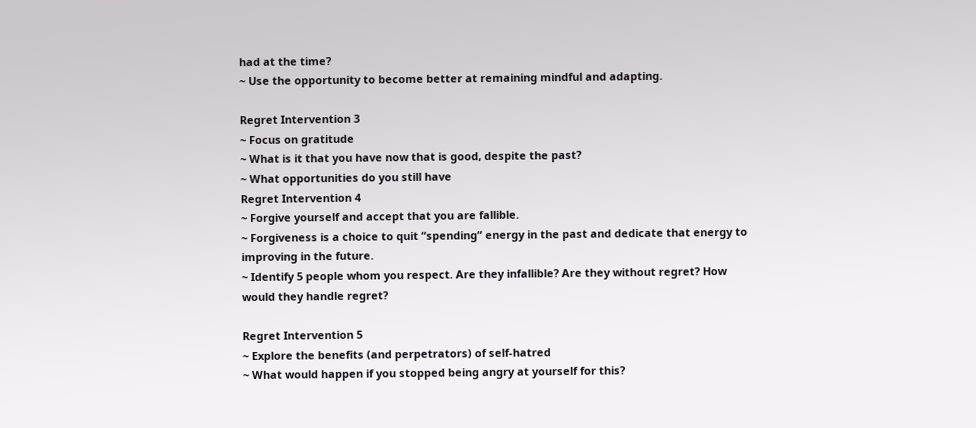had at the time?
~ Use the opportunity to become better at remaining mindful and adapting.

Regret Intervention 3
~ Focus on gratitude
~ What is it that you have now that is good, despite the past?
~ What opportunities do you still have
Regret Intervention 4
~ Forgive yourself and accept that you are fallible.
~ Forgiveness is a choice to quit “spending” energy in the past and dedicate that energy to improving in the future.
~ Identify 5 people whom you respect. Are they infallible? Are they without regret? How would they handle regret?

Regret Intervention 5
~ Explore the benefits (and perpetrators) of self-hatred
~ What would happen if you stopped being angry at yourself for this?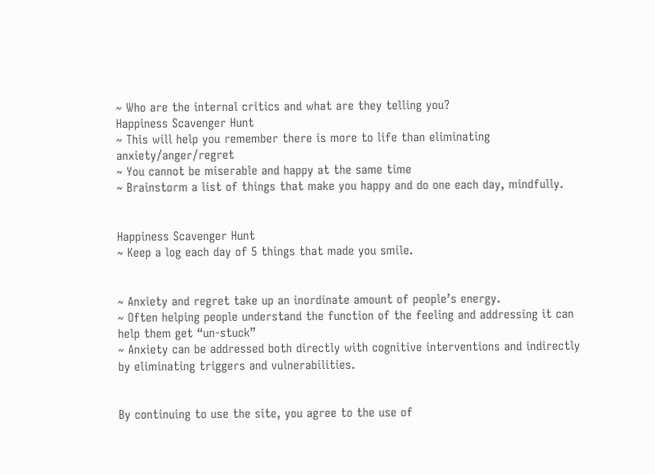~ Who are the internal critics and what are they telling you?
Happiness Scavenger Hunt
~ This will help you remember there is more to life than eliminating anxiety/anger/regret
~ You cannot be miserable and happy at the same time
~ Brainstorm a list of things that make you happy and do one each day, mindfully.


Happiness Scavenger Hunt
~ Keep a log each day of 5 things that made you smile.


~ Anxiety and regret take up an inordinate amount of people’s energy.
~ Often helping people understand the function of the feeling and addressing it can help them get “un-stuck”
~ Anxiety can be addressed both directly with cognitive interventions and indirectly by eliminating triggers and vulnerabilities.


By continuing to use the site, you agree to the use of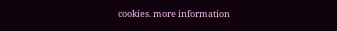cookies. more information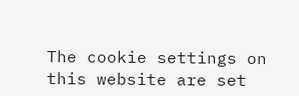The cookie settings on this website are set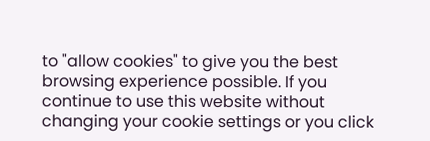to "allow cookies" to give you the best browsing experience possible. If you continue to use this website without changing your cookie settings or you click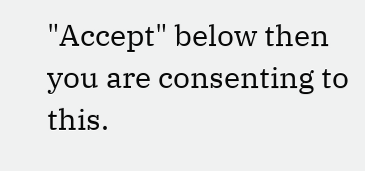"Accept" below then you are consenting to this.